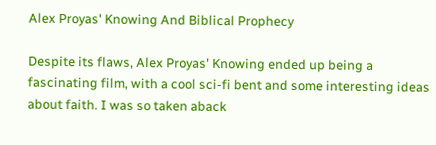Alex Proyas' Knowing And Biblical Prophecy

Despite its flaws, Alex Proyas' Knowing ended up being a fascinating film, with a cool sci-fi bent and some interesting ideas about faith. I was so taken aback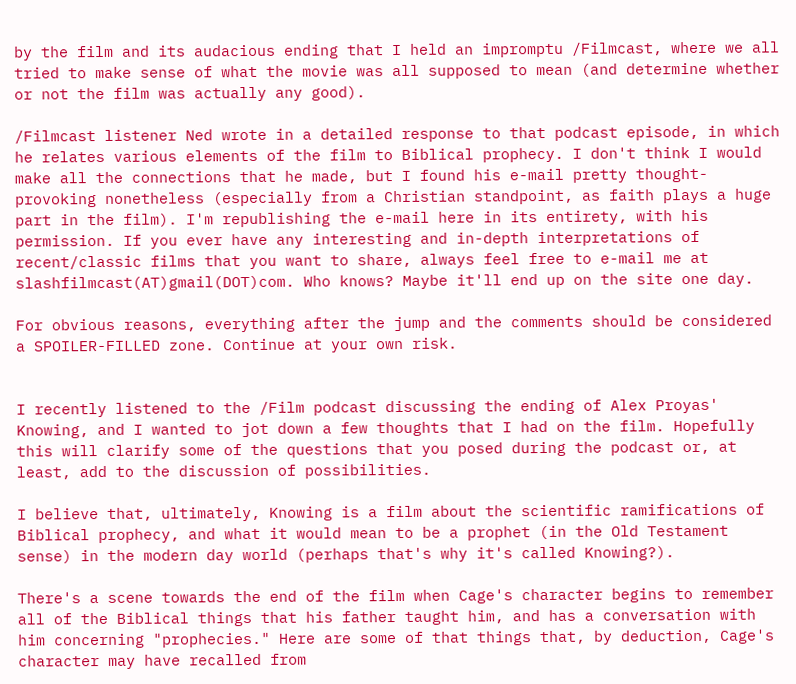by the film and its audacious ending that I held an impromptu /Filmcast, where we all tried to make sense of what the movie was all supposed to mean (and determine whether or not the film was actually any good).

/Filmcast listener Ned wrote in a detailed response to that podcast episode, in which he relates various elements of the film to Biblical prophecy. I don't think I would make all the connections that he made, but I found his e-mail pretty thought-provoking nonetheless (especially from a Christian standpoint, as faith plays a huge part in the film). I'm republishing the e-mail here in its entirety, with his permission. If you ever have any interesting and in-depth interpretations of recent/classic films that you want to share, always feel free to e-mail me at slashfilmcast(AT)gmail(DOT)com. Who knows? Maybe it'll end up on the site one day.

For obvious reasons, everything after the jump and the comments should be considered a SPOILER-FILLED zone. Continue at your own risk.


I recently listened to the /Film podcast discussing the ending of Alex Proyas' Knowing, and I wanted to jot down a few thoughts that I had on the film. Hopefully this will clarify some of the questions that you posed during the podcast or, at least, add to the discussion of possibilities.

I believe that, ultimately, Knowing is a film about the scientific ramifications of Biblical prophecy, and what it would mean to be a prophet (in the Old Testament sense) in the modern day world (perhaps that's why it's called Knowing?).

There's a scene towards the end of the film when Cage's character begins to remember all of the Biblical things that his father taught him, and has a conversation with him concerning "prophecies." Here are some of that things that, by deduction, Cage's character may have recalled from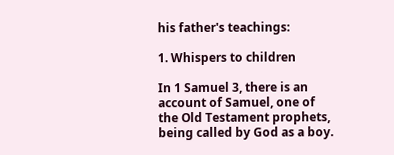his father's teachings:

1. Whispers to children

In 1 Samuel 3, there is an account of Samuel, one of the Old Testament prophets, being called by God as a boy.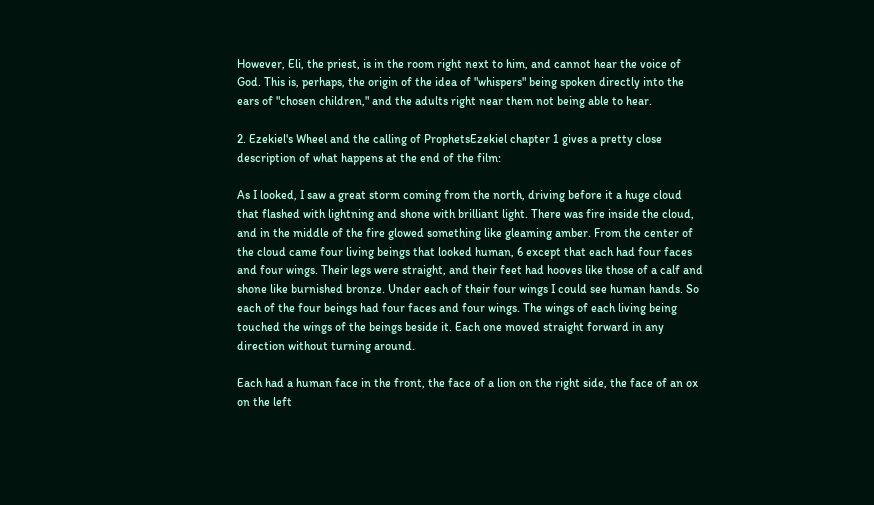However, Eli, the priest, is in the room right next to him, and cannot hear the voice of God. This is, perhaps, the origin of the idea of "whispers" being spoken directly into the ears of "chosen children," and the adults right near them not being able to hear.

2. Ezekiel's Wheel and the calling of ProphetsEzekiel chapter 1 gives a pretty close description of what happens at the end of the film:

As I looked, I saw a great storm coming from the north, driving before it a huge cloud that flashed with lightning and shone with brilliant light. There was fire inside the cloud, and in the middle of the fire glowed something like gleaming amber. From the center of the cloud came four living beings that looked human, 6 except that each had four faces and four wings. Their legs were straight, and their feet had hooves like those of a calf and shone like burnished bronze. Under each of their four wings I could see human hands. So each of the four beings had four faces and four wings. The wings of each living being touched the wings of the beings beside it. Each one moved straight forward in any direction without turning around.

Each had a human face in the front, the face of a lion on the right side, the face of an ox on the left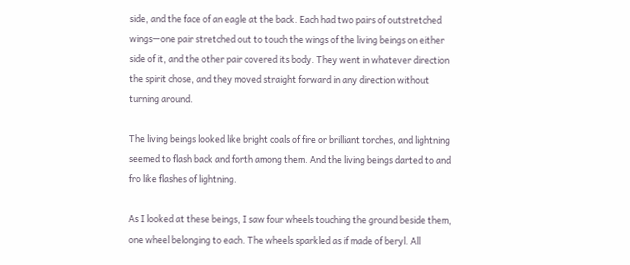side, and the face of an eagle at the back. Each had two pairs of outstretched wings—one pair stretched out to touch the wings of the living beings on either side of it, and the other pair covered its body. They went in whatever direction the spirit chose, and they moved straight forward in any direction without turning around.

The living beings looked like bright coals of fire or brilliant torches, and lightning seemed to flash back and forth among them. And the living beings darted to and fro like flashes of lightning.

As I looked at these beings, I saw four wheels touching the ground beside them, one wheel belonging to each. The wheels sparkled as if made of beryl. All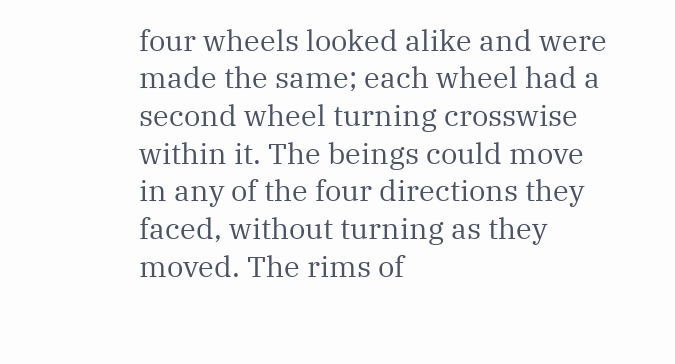four wheels looked alike and were made the same; each wheel had a second wheel turning crosswise within it. The beings could move in any of the four directions they faced, without turning as they moved. The rims of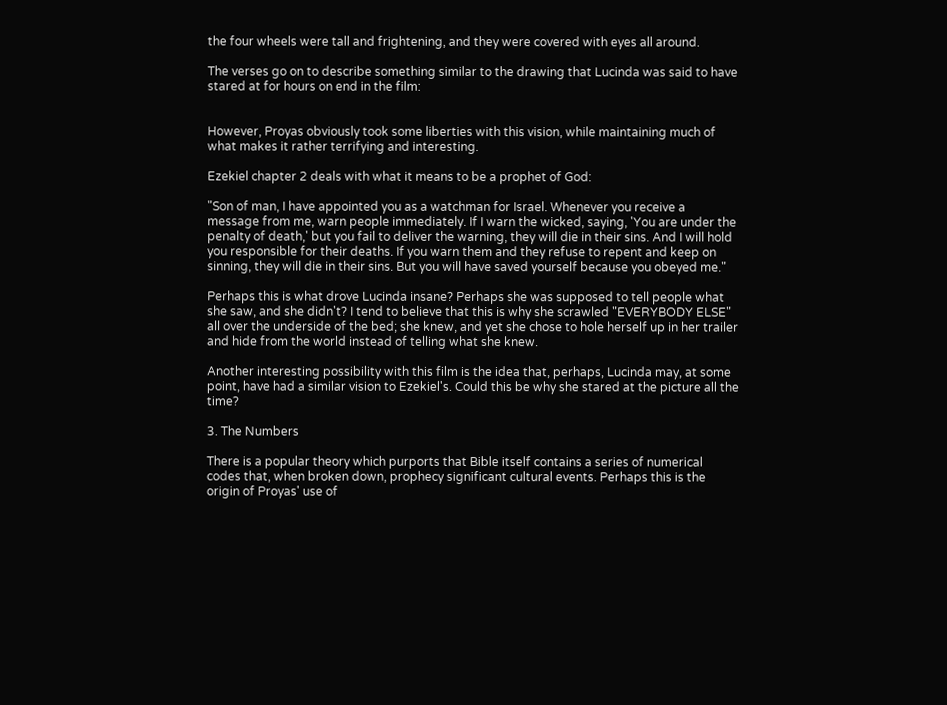the four wheels were tall and frightening, and they were covered with eyes all around.

The verses go on to describe something similar to the drawing that Lucinda was said to have stared at for hours on end in the film:


However, Proyas obviously took some liberties with this vision, while maintaining much of what makes it rather terrifying and interesting.

Ezekiel chapter 2 deals with what it means to be a prophet of God:

"Son of man, I have appointed you as a watchman for Israel. Whenever you receive a message from me, warn people immediately. If I warn the wicked, saying, 'You are under the penalty of death,' but you fail to deliver the warning, they will die in their sins. And I will hold you responsible for their deaths. If you warn them and they refuse to repent and keep on sinning, they will die in their sins. But you will have saved yourself because you obeyed me."

Perhaps this is what drove Lucinda insane? Perhaps she was supposed to tell people what she saw, and she didn't? I tend to believe that this is why she scrawled "EVERYBODY ELSE" all over the underside of the bed; she knew, and yet she chose to hole herself up in her trailer and hide from the world instead of telling what she knew.

Another interesting possibility with this film is the idea that, perhaps, Lucinda may, at some point, have had a similar vision to Ezekiel's. Could this be why she stared at the picture all the time?

3. The Numbers

There is a popular theory which purports that Bible itself contains a series of numerical codes that, when broken down, prophecy significant cultural events. Perhaps this is the origin of Proyas' use of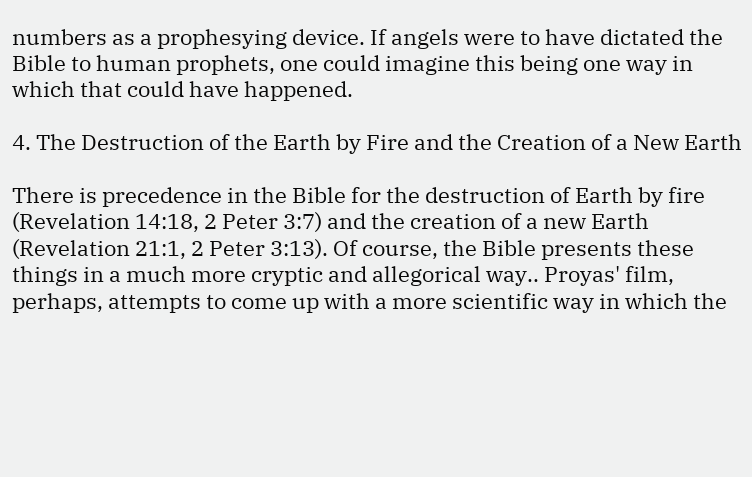numbers as a prophesying device. If angels were to have dictated the Bible to human prophets, one could imagine this being one way in which that could have happened.

4. The Destruction of the Earth by Fire and the Creation of a New Earth

There is precedence in the Bible for the destruction of Earth by fire (Revelation 14:18, 2 Peter 3:7) and the creation of a new Earth (Revelation 21:1, 2 Peter 3:13). Of course, the Bible presents these things in a much more cryptic and allegorical way.. Proyas' film, perhaps, attempts to come up with a more scientific way in which the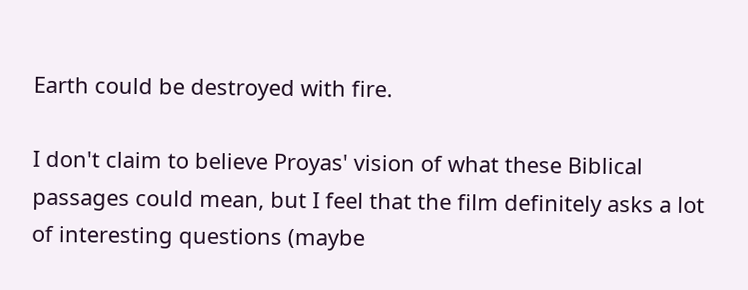Earth could be destroyed with fire.

I don't claim to believe Proyas' vision of what these Biblical passages could mean, but I feel that the film definitely asks a lot of interesting questions (maybe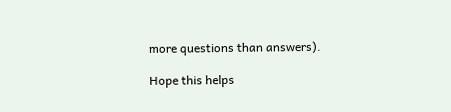more questions than answers).

Hope this helps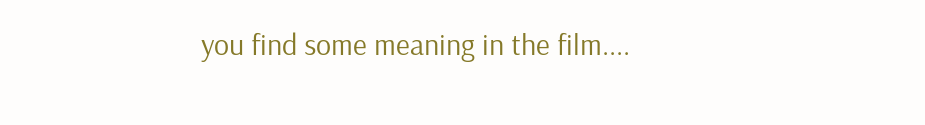you find some meaning in the film....